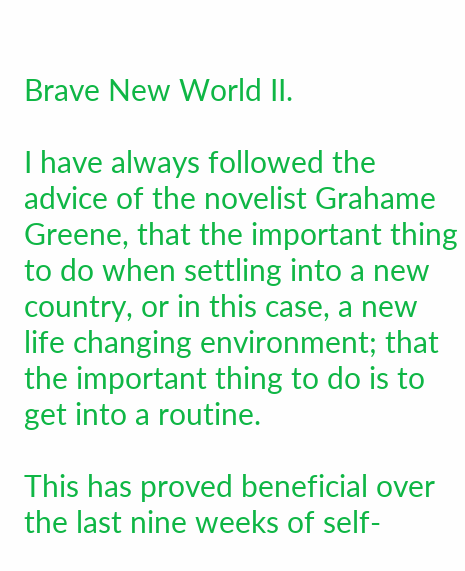Brave New World II.

I have always followed the advice of the novelist Grahame Greene, that the important thing to do when settling into a new country, or in this case, a new life changing environment; that the important thing to do is to get into a routine.

This has proved beneficial over the last nine weeks of self-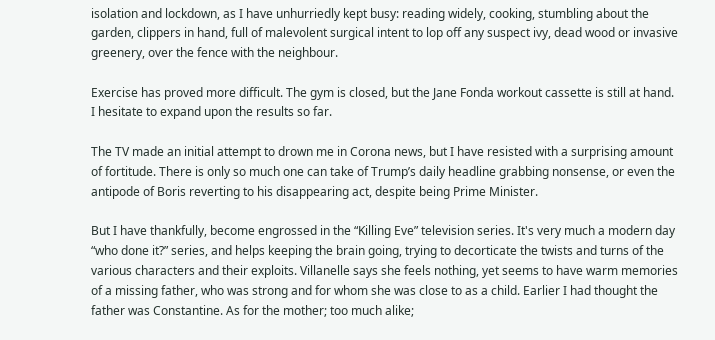isolation and lockdown, as I have unhurriedly kept busy: reading widely, cooking, stumbling about the garden, clippers in hand, full of malevolent surgical intent to lop off any suspect ivy, dead wood or invasive greenery, over the fence with the neighbour.

Exercise has proved more difficult. The gym is closed, but the Jane Fonda workout cassette is still at hand. I hesitate to expand upon the results so far.

The TV made an initial attempt to drown me in Corona news, but I have resisted with a surprising amount of fortitude. There is only so much one can take of Trump’s daily headline grabbing nonsense, or even the antipode of Boris reverting to his disappearing act, despite being Prime Minister.

But I have thankfully, become engrossed in the “Killing Eve” television series. It's very much a modern day “who done it?” series, and helps keeping the brain going, trying to decorticate the twists and turns of the various characters and their exploits. Villanelle says she feels nothing, yet seems to have warm memories of a missing father, who was strong and for whom she was close to as a child. Earlier I had thought the father was Constantine. As for the mother; too much alike;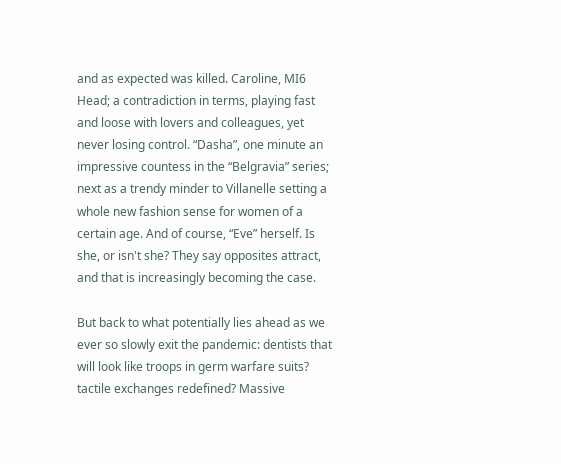and as expected was killed. Caroline, MI6 Head; a contradiction in terms, playing fast and loose with lovers and colleagues, yet never losing control. “Dasha”, one minute an impressive countess in the “Belgravia” series; next as a trendy minder to Villanelle setting a whole new fashion sense for women of a certain age. And of course, “Eve” herself. Is she, or isn't she? They say opposites attract, and that is increasingly becoming the case.

But back to what potentially lies ahead as we ever so slowly exit the pandemic: dentists that will look like troops in germ warfare suits? tactile exchanges redefined? Massive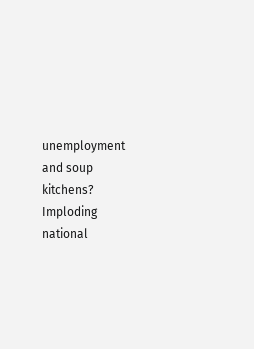unemployment and soup kitchens? Imploding national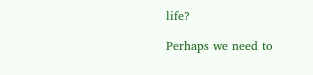life?

Perhaps we need to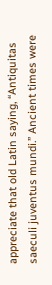appreciate that old Latin saying, “Antiquitas saeculi juventus mundi.” Ancient times were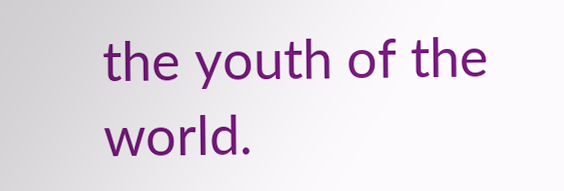the youth of the world.